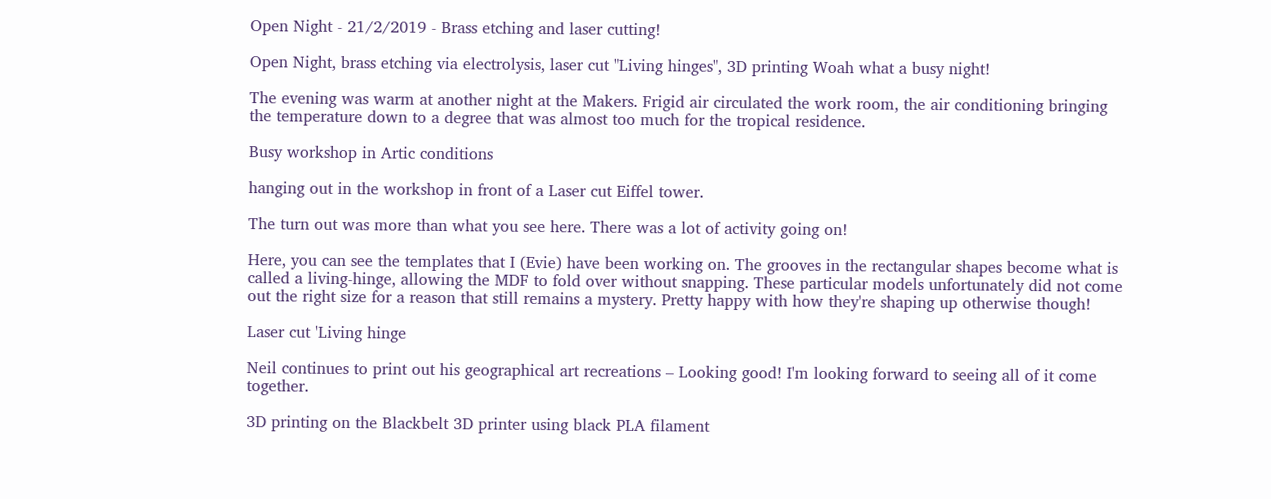Open Night - 21/2/2019 - Brass etching and laser cutting!

Open Night, brass etching via electrolysis, laser cut "Living hinges", 3D printing Woah what a busy night!

The evening was warm at another night at the Makers. Frigid air circulated the work room, the air conditioning bringing the temperature down to a degree that was almost too much for the tropical residence.

Busy workshop in Artic conditions

hanging out in the workshop in front of a Laser cut Eiffel tower.

The turn out was more than what you see here. There was a lot of activity going on!

Here, you can see the templates that I (Evie) have been working on. The grooves in the rectangular shapes become what is called a living-hinge, allowing the MDF to fold over without snapping. These particular models unfortunately did not come out the right size for a reason that still remains a mystery. Pretty happy with how they're shaping up otherwise though!

Laser cut 'Living hinge

Neil continues to print out his geographical art recreations – Looking good! I'm looking forward to seeing all of it come together.

3D printing on the Blackbelt 3D printer using black PLA filament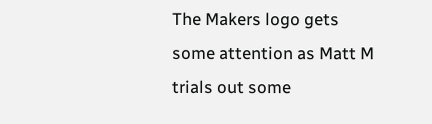The Makers logo gets some attention as Matt M trials out some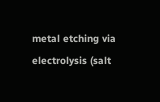metal etching via electrolysis (salt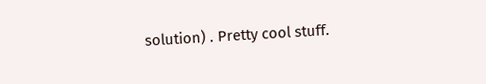solution) . Pretty cool stuff.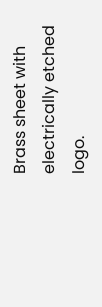Brass sheet with electrically etched logo.